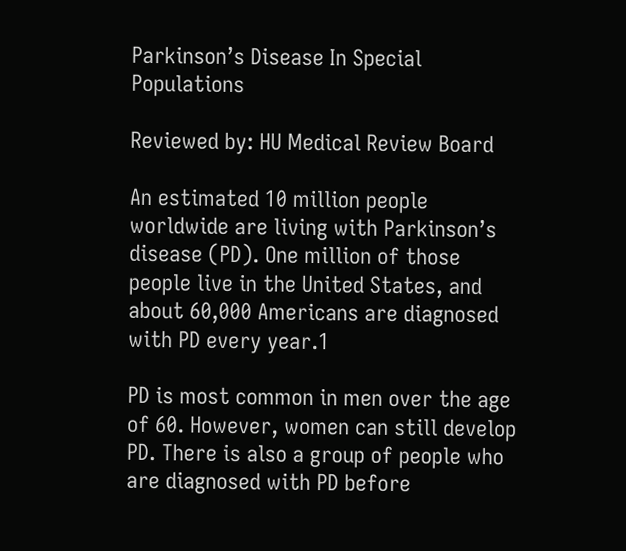Parkinson’s Disease In Special Populations

Reviewed by: HU Medical Review Board

An estimated 10 million people worldwide are living with Parkinson’s disease (PD). One million of those people live in the United States, and about 60,000 Americans are diagnosed with PD every year.1

PD is most common in men over the age of 60. However, women can still develop PD. There is also a group of people who are diagnosed with PD before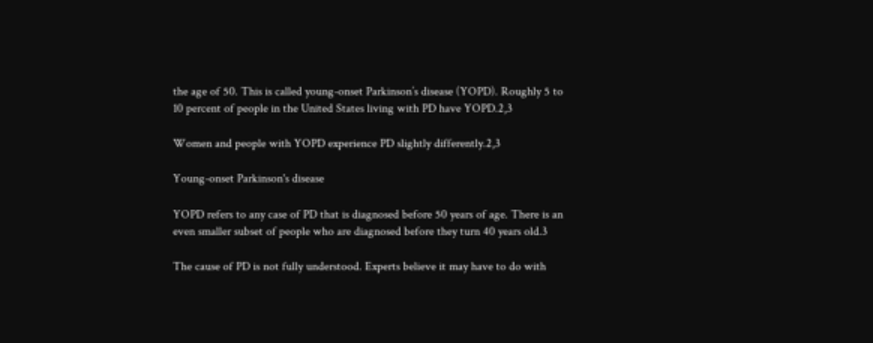the age of 50. This is called young-onset Parkinson’s disease (YOPD). Roughly 5 to 10 percent of people in the United States living with PD have YOPD.2,3

Women and people with YOPD experience PD slightly differently.2,3

Young-onset Parkinson's disease

YOPD refers to any case of PD that is diagnosed before 50 years of age. There is an even smaller subset of people who are diagnosed before they turn 40 years old.3

The cause of PD is not fully understood. Experts believe it may have to do with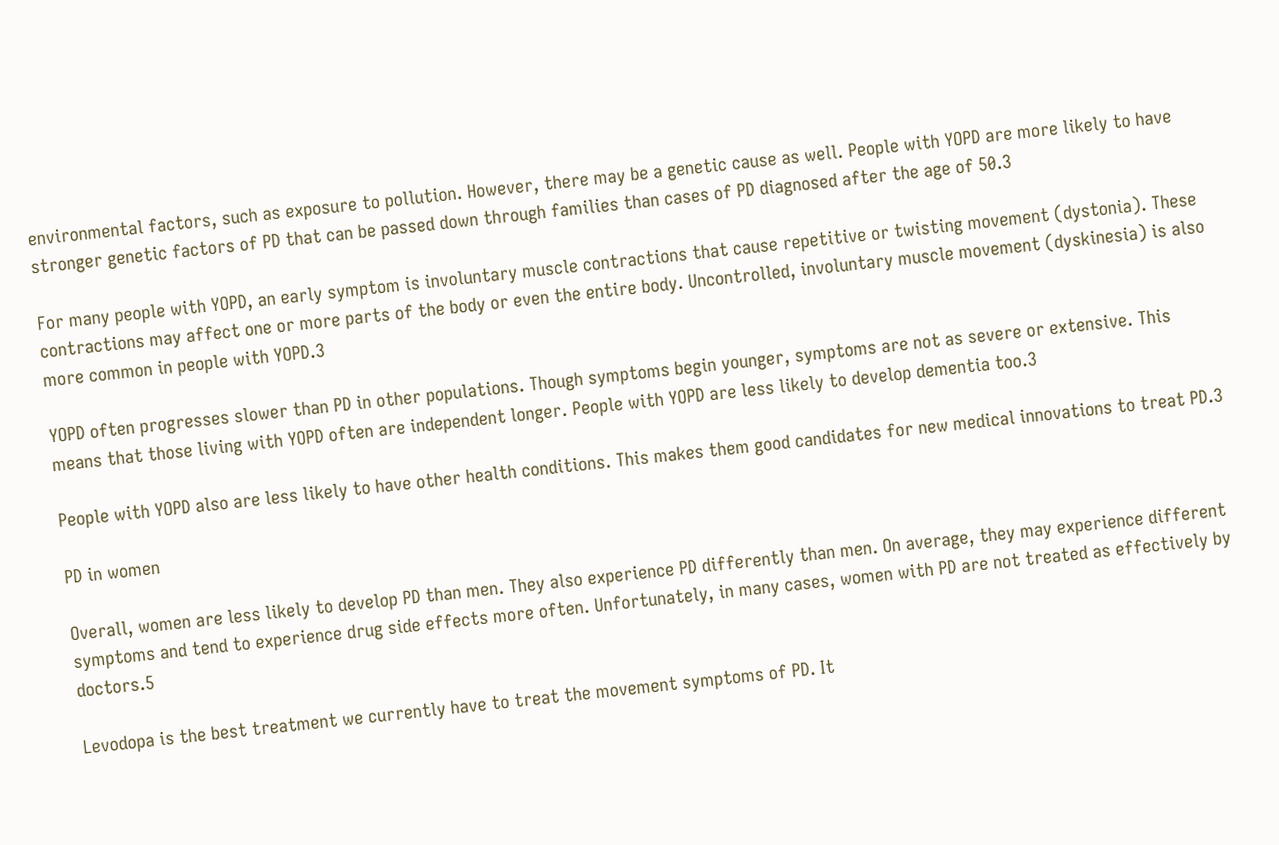environmental factors, such as exposure to pollution. However, there may be a genetic cause as well. People with YOPD are more likely to have stronger genetic factors of PD that can be passed down through families than cases of PD diagnosed after the age of 50.3

For many people with YOPD, an early symptom is involuntary muscle contractions that cause repetitive or twisting movement (dystonia). These contractions may affect one or more parts of the body or even the entire body. Uncontrolled, involuntary muscle movement (dyskinesia) is also more common in people with YOPD.3

YOPD often progresses slower than PD in other populations. Though symptoms begin younger, symptoms are not as severe or extensive. This means that those living with YOPD often are independent longer. People with YOPD are less likely to develop dementia too.3

People with YOPD also are less likely to have other health conditions. This makes them good candidates for new medical innovations to treat PD.3

PD in women

Overall, women are less likely to develop PD than men. They also experience PD differently than men. On average, they may experience different symptoms and tend to experience drug side effects more often. Unfortunately, in many cases, women with PD are not treated as effectively by doctors.5

Levodopa is the best treatment we currently have to treat the movement symptoms of PD. It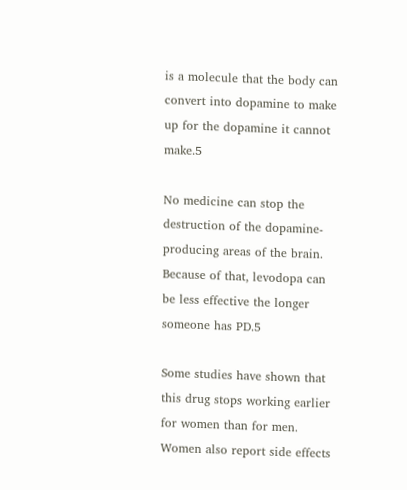is a molecule that the body can convert into dopamine to make up for the dopamine it cannot make.5

No medicine can stop the destruction of the dopamine-producing areas of the brain. Because of that, levodopa can be less effective the longer someone has PD.5

Some studies have shown that this drug stops working earlier for women than for men. Women also report side effects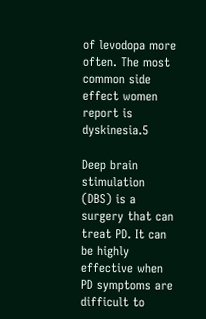of levodopa more often. The most common side effect women report is dyskinesia.5

Deep brain stimulation (DBS) is a surgery that can treat PD. It can be highly effective when PD symptoms are difficult to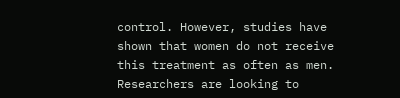control. However, studies have shown that women do not receive this treatment as often as men. Researchers are looking to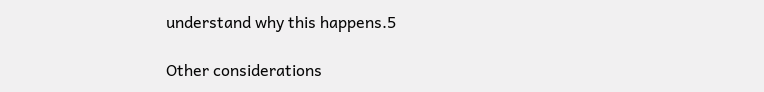understand why this happens.5

Other considerations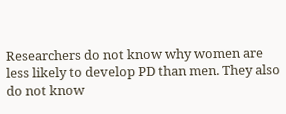Researchers do not know why women are less likely to develop PD than men. They also do not know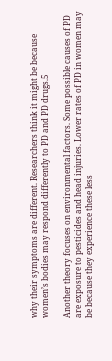why their symptoms are different. Researchers think it might be because women’s bodies may respond differently to PD and PD drugs.5

Another theory focuses on environmental factors. Some possible causes of PD are exposure to pesticides and head injuries. Lower rates of PD in women may be because they experience these less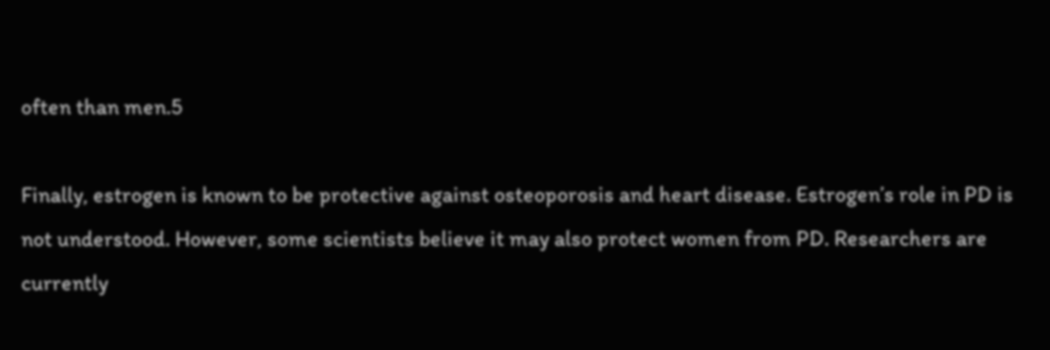often than men.5

Finally, estrogen is known to be protective against osteoporosis and heart disease. Estrogen’s role in PD is not understood. However, some scientists believe it may also protect women from PD. Researchers are currently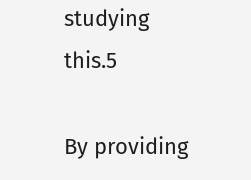studying this.5

By providing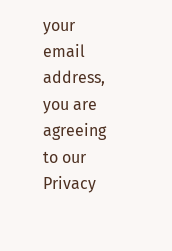your email address, you are agreeing to our Privacy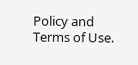Policy and Terms of Use.